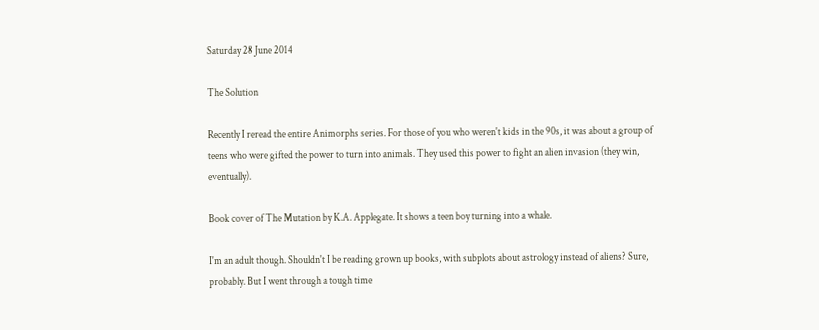Saturday 28 June 2014

The Solution

Recently I reread the entire Animorphs series. For those of you who weren't kids in the 90s, it was about a group of teens who were gifted the power to turn into animals. They used this power to fight an alien invasion (they win, eventually).

Book cover of The Mutation by K.A. Applegate. It shows a teen boy turning into a whale.

I'm an adult though. Shouldn't I be reading grown up books, with subplots about astrology instead of aliens? Sure, probably. But I went through a tough time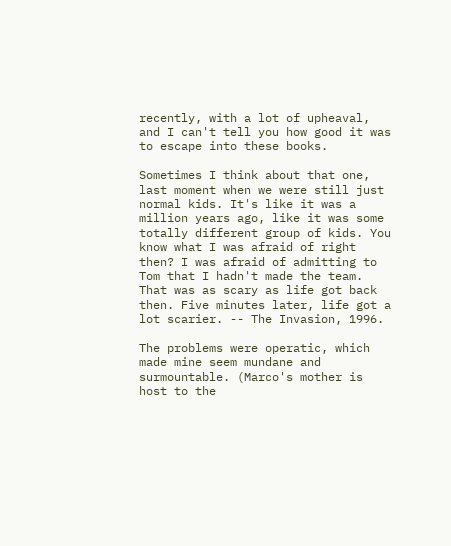recently, with a lot of upheaval, and I can't tell you how good it was to escape into these books.

Sometimes I think about that one, last moment when we were still just normal kids. It's like it was a million years ago, like it was some totally different group of kids. You know what I was afraid of right then? I was afraid of admitting to Tom that I hadn't made the team. That was as scary as life got back then. Five minutes later, life got a lot scarier. -- The Invasion, 1996.

The problems were operatic, which made mine seem mundane and surmountable. (Marco's mother is host to the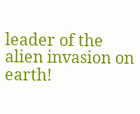leader of the alien invasion on earth!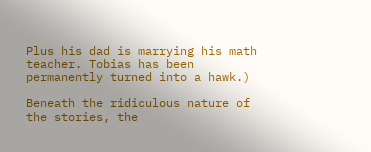Plus his dad is marrying his math teacher. Tobias has been permanently turned into a hawk.)

Beneath the ridiculous nature of the stories, the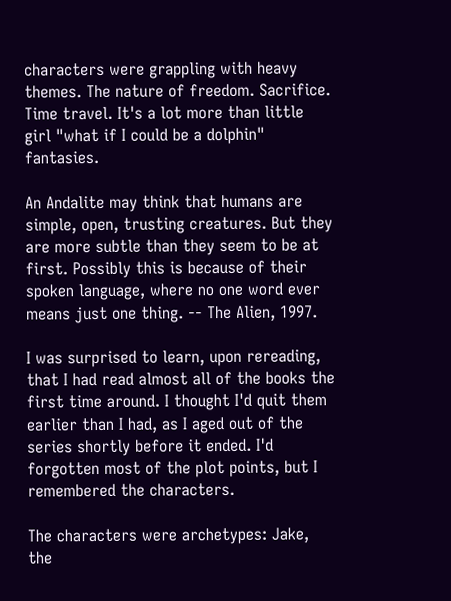characters were grappling with heavy themes. The nature of freedom. Sacrifice. Time travel. It's a lot more than little girl "what if I could be a dolphin" fantasies.

An Andalite may think that humans are simple, open, trusting creatures. But they are more subtle than they seem to be at first. Possibly this is because of their spoken language, where no one word ever means just one thing. -- The Alien, 1997.

I was surprised to learn, upon rereading, that I had read almost all of the books the first time around. I thought I'd quit them earlier than I had, as I aged out of the series shortly before it ended. I'd forgotten most of the plot points, but I remembered the characters.

The characters were archetypes: Jake, the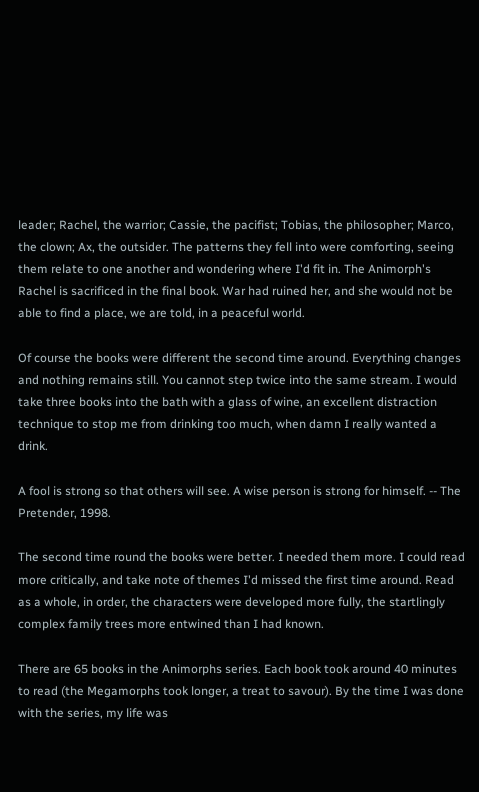leader; Rachel, the warrior; Cassie, the pacifist; Tobias, the philosopher; Marco, the clown; Ax, the outsider. The patterns they fell into were comforting, seeing them relate to one another and wondering where I'd fit in. The Animorph's Rachel is sacrificed in the final book. War had ruined her, and she would not be able to find a place, we are told, in a peaceful world.

Of course the books were different the second time around. Everything changes and nothing remains still. You cannot step twice into the same stream. I would take three books into the bath with a glass of wine, an excellent distraction technique to stop me from drinking too much, when damn I really wanted a drink.

A fool is strong so that others will see. A wise person is strong for himself. -- The Pretender, 1998.

The second time round the books were better. I needed them more. I could read more critically, and take note of themes I'd missed the first time around. Read as a whole, in order, the characters were developed more fully, the startlingly complex family trees more entwined than I had known.

There are 65 books in the Animorphs series. Each book took around 40 minutes to read (the Megamorphs took longer, a treat to savour). By the time I was done with the series, my life was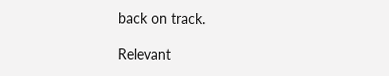back on track.

Relevant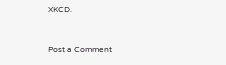XKCD.


Post a Comment